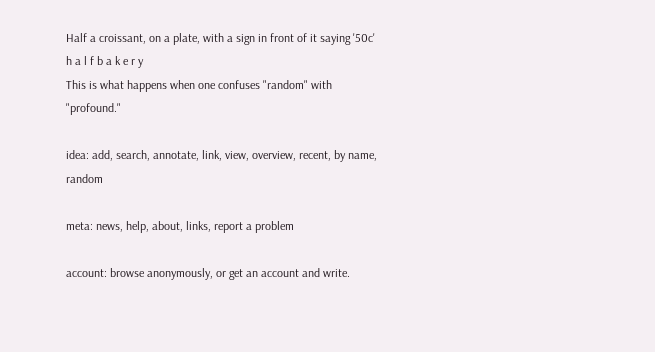Half a croissant, on a plate, with a sign in front of it saying '50c'
h a l f b a k e r y
This is what happens when one confuses "random" with "profound."

idea: add, search, annotate, link, view, overview, recent, by name, random

meta: news, help, about, links, report a problem

account: browse anonymously, or get an account and write.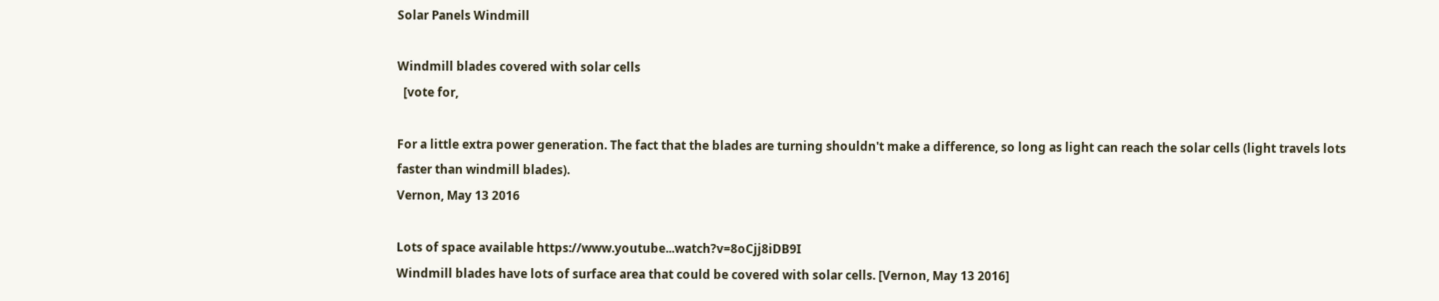Solar Panels Windmill

Windmill blades covered with solar cells
  [vote for,

For a little extra power generation. The fact that the blades are turning shouldn't make a difference, so long as light can reach the solar cells (light travels lots faster than windmill blades).
Vernon, May 13 2016

Lots of space available https://www.youtube...watch?v=8oCjj8iDB9I
Windmill blades have lots of surface area that could be covered with solar cells. [Vernon, May 13 2016]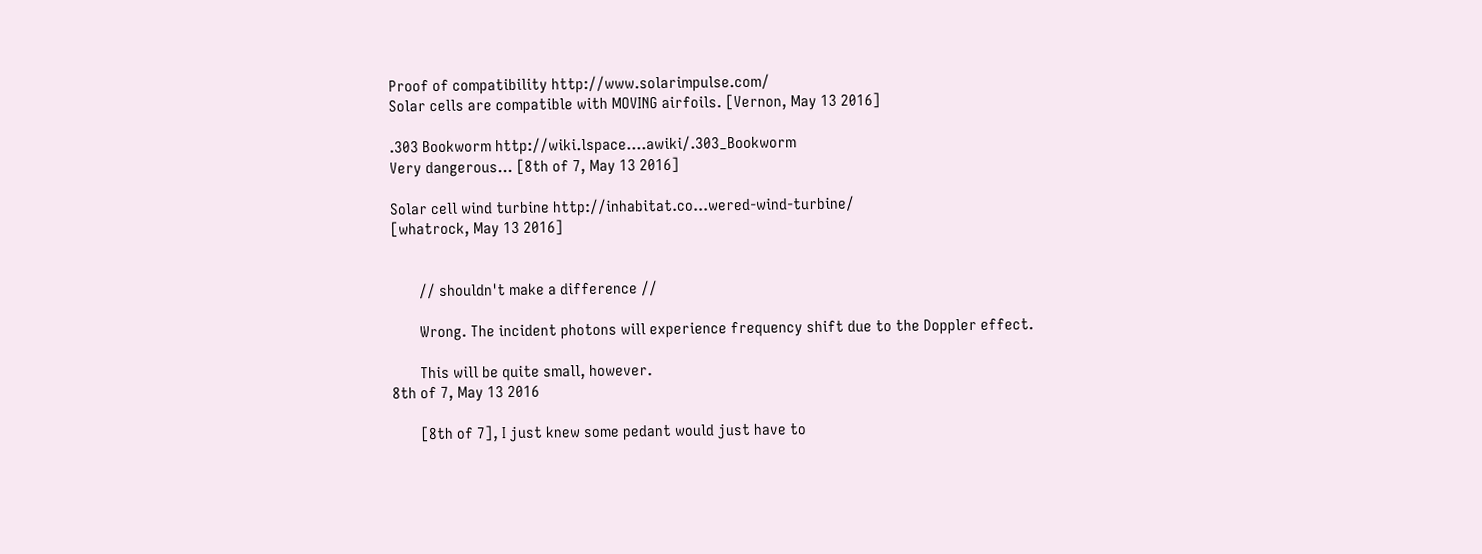Proof of compatibility http://www.solarimpulse.com/
Solar cells are compatible with MOVING airfoils. [Vernon, May 13 2016]

.303 Bookworm http://wiki.lspace....awiki/.303_Bookworm
Very dangerous... [8th of 7, May 13 2016]

Solar cell wind turbine http://inhabitat.co...wered-wind-turbine/
[whatrock, May 13 2016]


       // shouldn't make a difference //

       Wrong. The incident photons will experience frequency shift due to the Doppler effect.

       This will be quite small, however.
8th of 7, May 13 2016

       [8th of 7], I just knew some pedant would just have to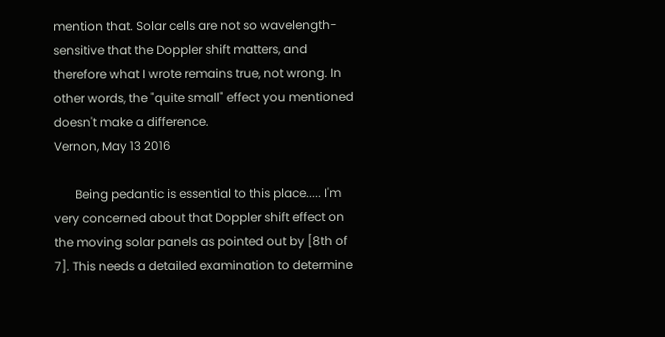mention that. Solar cells are not so wavelength-sensitive that the Doppler shift matters, and therefore what I wrote remains true, not wrong. In other words, the "quite small" effect you mentioned doesn't make a difference.
Vernon, May 13 2016

       Being pedantic is essential to this place..... I'm very concerned about that Doppler shift effect on the moving solar panels as pointed out by [8th of 7]. This needs a detailed examination to determine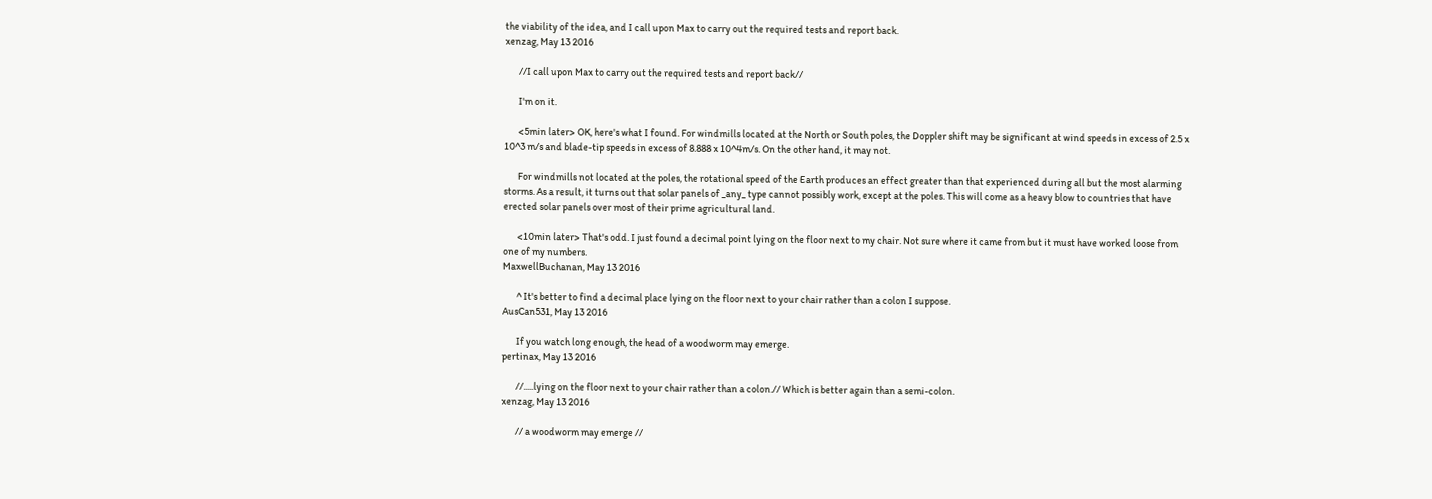the viability of the idea, and I call upon Max to carry out the required tests and report back.
xenzag, May 13 2016

       //I call upon Max to carry out the required tests and report back//

       I'm on it.

       <5min later> OK, here's what I found. For windmills located at the North or South poles, the Doppler shift may be significant at wind speeds in excess of 2.5 x 10^3 m/s and blade-tip speeds in excess of 8.888 x 10^4m/s. On the other hand, it may not.

       For windmills not located at the poles, the rotational speed of the Earth produces an effect greater than that experienced during all but the most alarming storms. As a result, it turns out that solar panels of _any_ type cannot possibly work, except at the poles. This will come as a heavy blow to countries that have erected solar panels over most of their prime agricultural land.

       <10min later> That's odd. I just found a decimal point lying on the floor next to my chair. Not sure where it came from but it must have worked loose from one of my numbers.
MaxwellBuchanan, May 13 2016

       ^ It's better to find a decimal place lying on the floor next to your chair rather than a colon I suppose.
AusCan531, May 13 2016

       If you watch long enough, the head of a woodworm may emerge.
pertinax, May 13 2016

       //.....lying on the floor next to your chair rather than a colon.// Which is better again than a semi-colon.
xenzag, May 13 2016

       // a woodworm may emerge //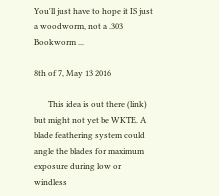You'll just have to hope it IS just a woodworm, not a .303 Bookworm ...

8th of 7, May 13 2016

       This idea is out there (link) but might not yet be WKTE. A blade feathering system could angle the blades for maximum exposure during low or windless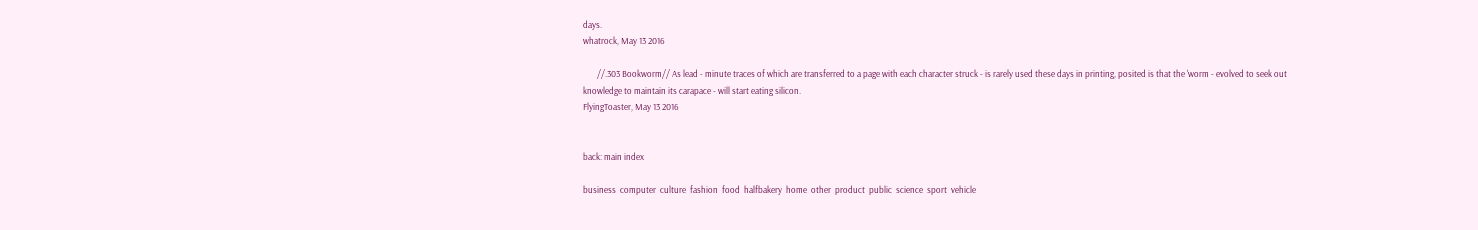days.
whatrock, May 13 2016

       //.303 Bookworm// As lead - minute traces of which are transferred to a page with each character struck - is rarely used these days in printing, posited is that the 'worm - evolved to seek out knowledge to maintain its carapace - will start eating silicon.
FlyingToaster, May 13 2016


back: main index

business  computer  culture  fashion  food  halfbakery  home  other  product  public  science  sport  vehicle